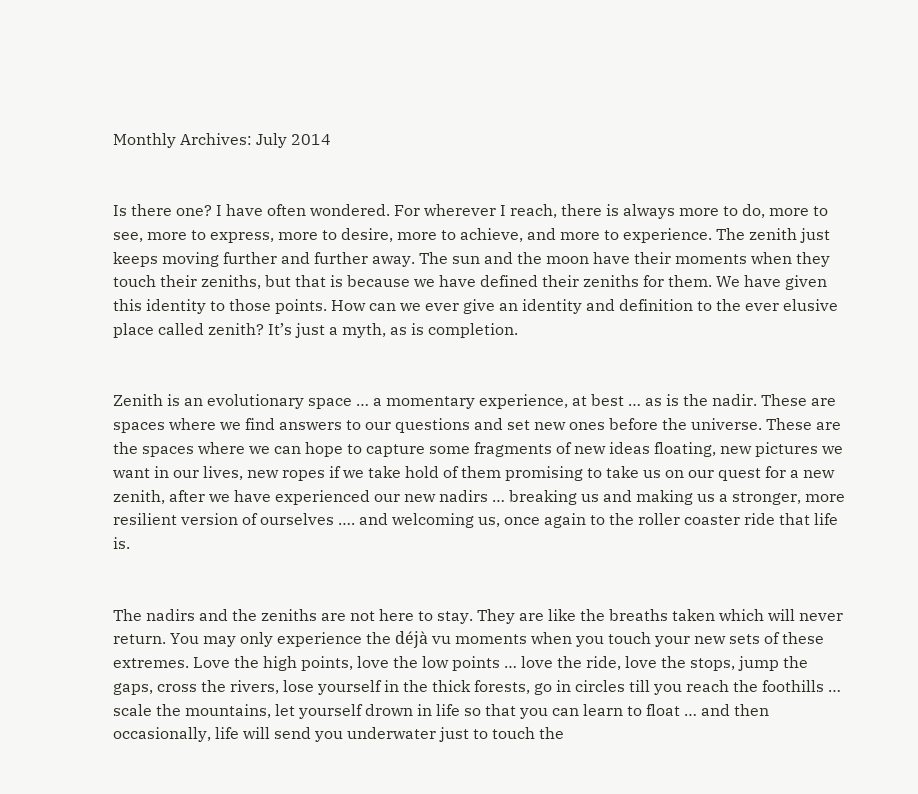Monthly Archives: July 2014


Is there one? I have often wondered. For wherever I reach, there is always more to do, more to see, more to express, more to desire, more to achieve, and more to experience. The zenith just keeps moving further and further away. The sun and the moon have their moments when they touch their zeniths, but that is because we have defined their zeniths for them. We have given this identity to those points. How can we ever give an identity and definition to the ever elusive place called zenith? It’s just a myth, as is completion.


Zenith is an evolutionary space … a momentary experience, at best … as is the nadir. These are spaces where we find answers to our questions and set new ones before the universe. These are the spaces where we can hope to capture some fragments of new ideas floating, new pictures we want in our lives, new ropes if we take hold of them promising to take us on our quest for a new zenith, after we have experienced our new nadirs … breaking us and making us a stronger, more resilient version of ourselves …. and welcoming us, once again to the roller coaster ride that life is.


The nadirs and the zeniths are not here to stay. They are like the breaths taken which will never return. You may only experience the déjà vu moments when you touch your new sets of these extremes. Love the high points, love the low points … love the ride, love the stops, jump the gaps, cross the rivers, lose yourself in the thick forests, go in circles till you reach the foothills … scale the mountains, let yourself drown in life so that you can learn to float … and then occasionally, life will send you underwater just to touch the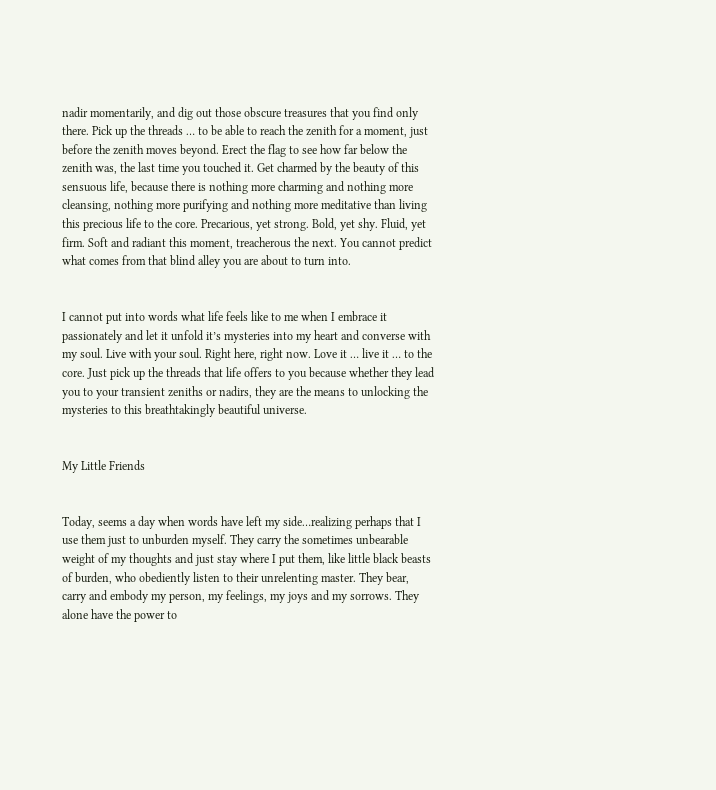nadir momentarily, and dig out those obscure treasures that you find only there. Pick up the threads … to be able to reach the zenith for a moment, just before the zenith moves beyond. Erect the flag to see how far below the zenith was, the last time you touched it. Get charmed by the beauty of this sensuous life, because there is nothing more charming and nothing more cleansing, nothing more purifying and nothing more meditative than living this precious life to the core. Precarious, yet strong. Bold, yet shy. Fluid, yet firm. Soft and radiant this moment, treacherous the next. You cannot predict what comes from that blind alley you are about to turn into.


I cannot put into words what life feels like to me when I embrace it passionately and let it unfold it’s mysteries into my heart and converse with my soul. Live with your soul. Right here, right now. Love it … live it … to the core. Just pick up the threads that life offers to you because whether they lead you to your transient zeniths or nadirs, they are the means to unlocking the mysteries to this breathtakingly beautiful universe.


My Little Friends


Today, seems a day when words have left my side…realizing perhaps that I use them just to unburden myself. They carry the sometimes unbearable weight of my thoughts and just stay where I put them, like little black beasts of burden, who obediently listen to their unrelenting master. They bear, carry and embody my person, my feelings, my joys and my sorrows. They alone have the power to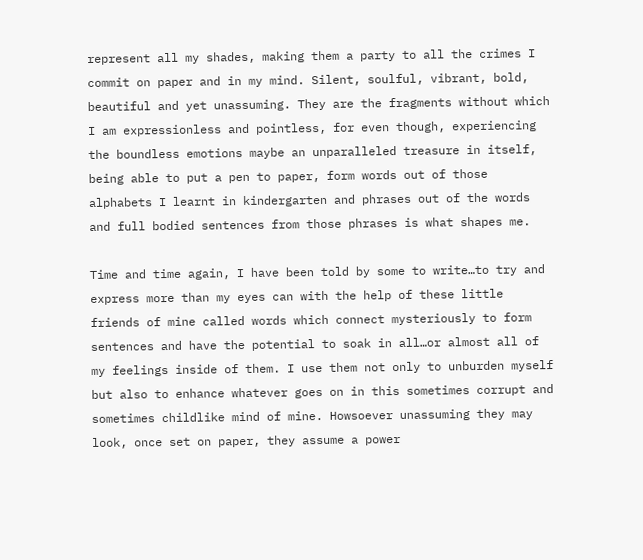represent all my shades, making them a party to all the crimes I commit on paper and in my mind. Silent, soulful, vibrant, bold, beautiful and yet unassuming. They are the fragments without which I am expressionless and pointless, for even though, experiencing the boundless emotions maybe an unparalleled treasure in itself, being able to put a pen to paper, form words out of those alphabets I learnt in kindergarten and phrases out of the words and full bodied sentences from those phrases is what shapes me.

Time and time again, I have been told by some to write…to try and express more than my eyes can with the help of these little friends of mine called words which connect mysteriously to form sentences and have the potential to soak in all…or almost all of my feelings inside of them. I use them not only to unburden myself but also to enhance whatever goes on in this sometimes corrupt and sometimes childlike mind of mine. Howsoever unassuming they may look, once set on paper, they assume a power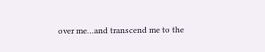over me…and transcend me to the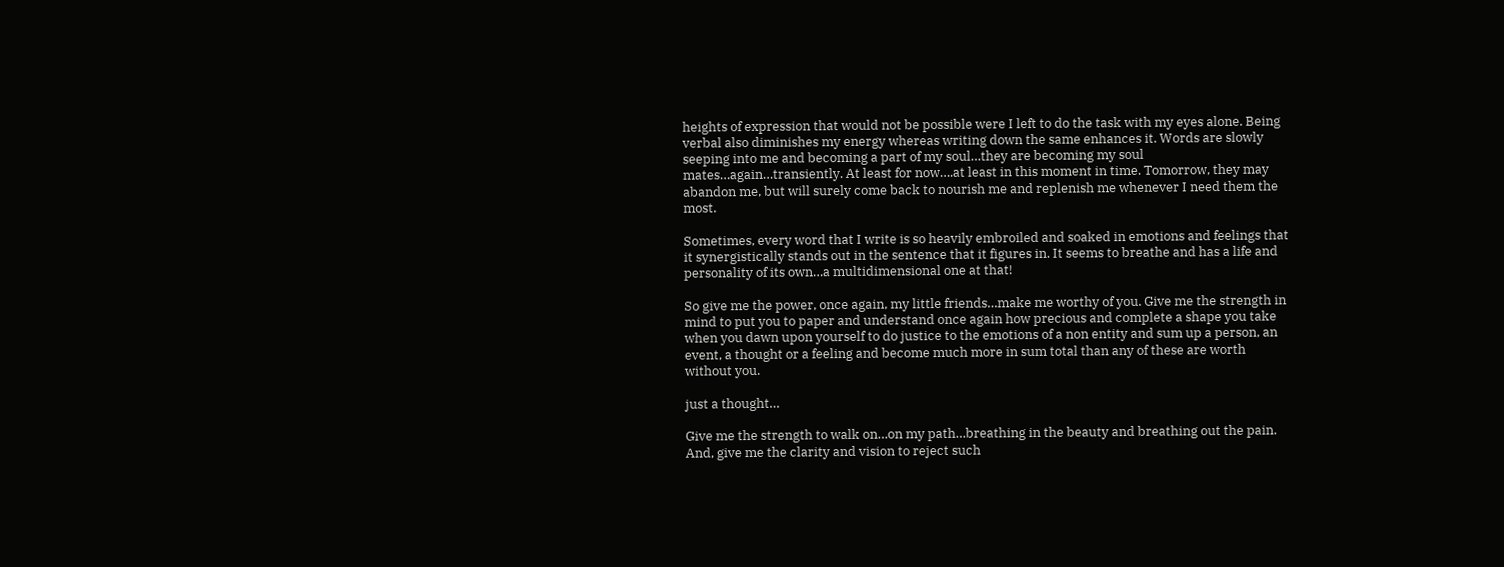heights of expression that would not be possible were I left to do the task with my eyes alone. Being verbal also diminishes my energy whereas writing down the same enhances it. Words are slowly seeping into me and becoming a part of my soul…they are becoming my soul mates…again…transiently. At least for now….at least in this moment in time. Tomorrow, they may abandon me, but will surely come back to nourish me and replenish me whenever I need them the most.

Sometimes, every word that I write is so heavily embroiled and soaked in emotions and feelings that it synergistically stands out in the sentence that it figures in. It seems to breathe and has a life and personality of its own…a multidimensional one at that!

So give me the power, once again, my little friends…make me worthy of you. Give me the strength in mind to put you to paper and understand once again how precious and complete a shape you take when you dawn upon yourself to do justice to the emotions of a non entity and sum up a person, an event, a thought or a feeling and become much more in sum total than any of these are worth without you.

just a thought…

Give me the strength to walk on…on my path…breathing in the beauty and breathing out the pain. And, give me the clarity and vision to reject such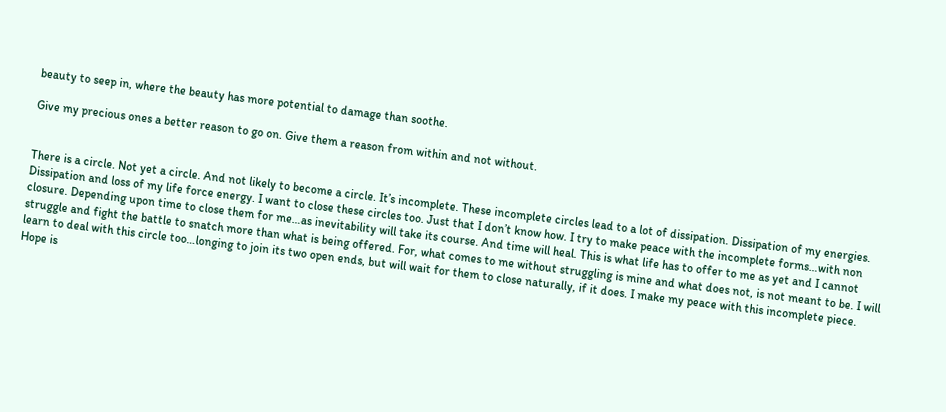beauty to seep in, where the beauty has more potential to damage than soothe.

Give my precious ones a better reason to go on. Give them a reason from within and not without.


There is a circle. Not yet a circle. And not likely to become a circle. It’s incomplete. These incomplete circles lead to a lot of dissipation. Dissipation of my energies. Dissipation and loss of my life force energy. I want to close these circles too. Just that I don’t know how. I try to make peace with the incomplete forms…with non closure. Depending upon time to close them for me…as inevitability will take its course. And time will heal. This is what life has to offer to me as yet and I cannot struggle and fight the battle to snatch more than what is being offered. For, what comes to me without struggling is mine and what does not, is not meant to be. I will learn to deal with this circle too…longing to join its two open ends, but will wait for them to close naturally, if it does. I make my peace with this incomplete piece.
Hope is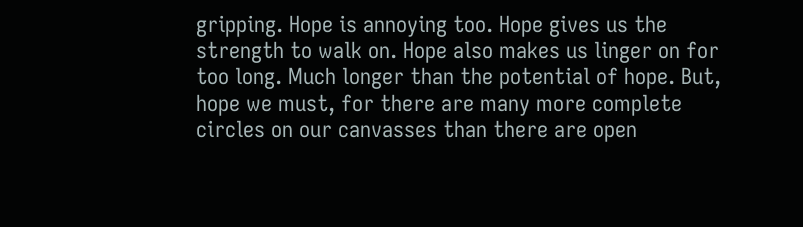gripping. Hope is annoying too. Hope gives us the strength to walk on. Hope also makes us linger on for too long. Much longer than the potential of hope. But, hope we must, for there are many more complete circles on our canvasses than there are open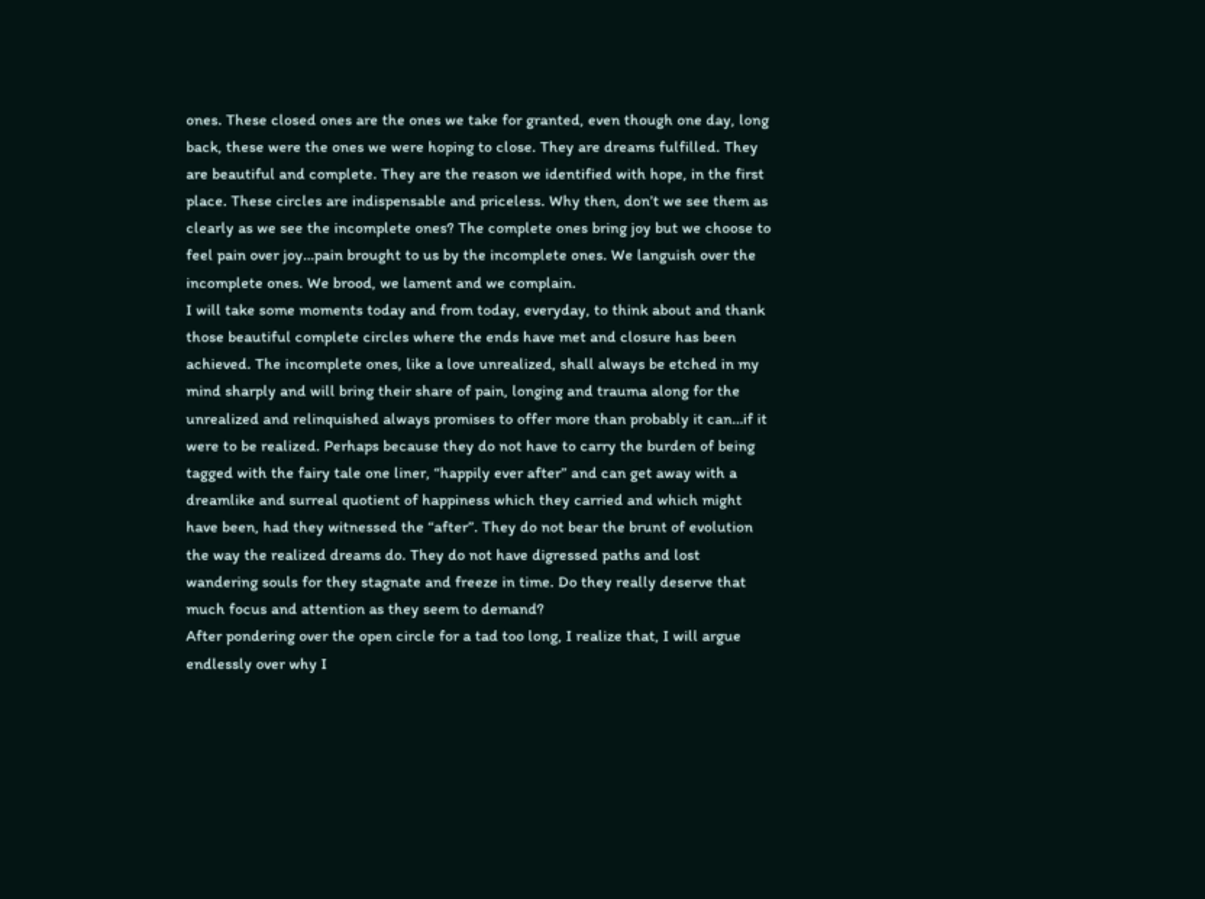ones. These closed ones are the ones we take for granted, even though one day, long back, these were the ones we were hoping to close. They are dreams fulfilled. They are beautiful and complete. They are the reason we identified with hope, in the first place. These circles are indispensable and priceless. Why then, don’t we see them as clearly as we see the incomplete ones? The complete ones bring joy but we choose to feel pain over joy…pain brought to us by the incomplete ones. We languish over the incomplete ones. We brood, we lament and we complain.
I will take some moments today and from today, everyday, to think about and thank those beautiful complete circles where the ends have met and closure has been achieved. The incomplete ones, like a love unrealized, shall always be etched in my mind sharply and will bring their share of pain, longing and trauma along for the unrealized and relinquished always promises to offer more than probably it can…if it were to be realized. Perhaps because they do not have to carry the burden of being tagged with the fairy tale one liner, “happily ever after” and can get away with a dreamlike and surreal quotient of happiness which they carried and which might have been, had they witnessed the “after”. They do not bear the brunt of evolution the way the realized dreams do. They do not have digressed paths and lost wandering souls for they stagnate and freeze in time. Do they really deserve that much focus and attention as they seem to demand?
After pondering over the open circle for a tad too long, I realize that, I will argue endlessly over why I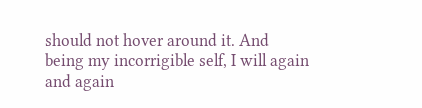should not hover around it. And being my incorrigible self, I will again and again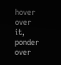hover over it, ponder over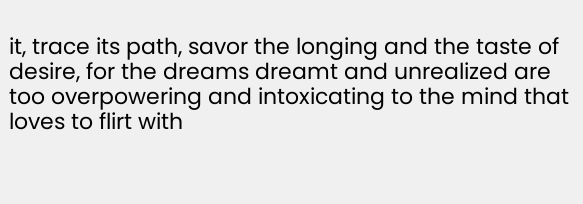it, trace its path, savor the longing and the taste of desire, for the dreams dreamt and unrealized are too overpowering and intoxicating to the mind that loves to flirt with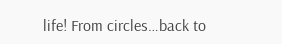life! From circles…back to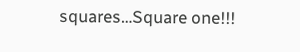squares…Square one!!!